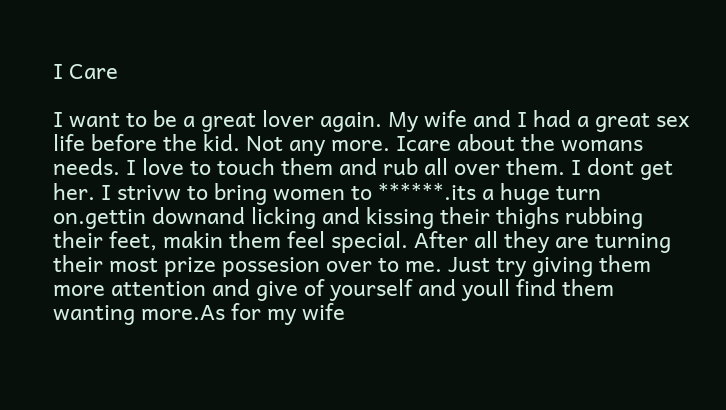I Care

I want to be a great lover again. My wife and I had a great sex life before the kid. Not any more. Icare about the womans needs. I love to touch them and rub all over them. I dont get her. I strivw to bring women to ******.its a huge turn on.gettin downand licking and kissing their thighs rubbing their feet, makin them feel special. After all they are turning their most prize possesion over to me. Just try giving them more attention and give of yourself and youll find them wanting more.As for my wife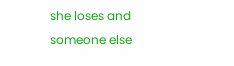she loses and someone else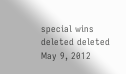special wins
deleted deleted
May 9, 2012